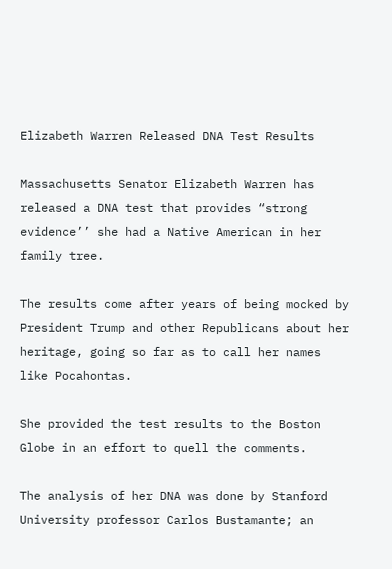Elizabeth Warren Released DNA Test Results

Massachusetts Senator Elizabeth Warren has released a DNA test that provides “strong evidence’’ she had a Native American in her family tree.

The results come after years of being mocked by President Trump and other Republicans about her heritage, going so far as to call her names like Pocahontas.

She provided the test results to the Boston Globe in an effort to quell the comments.

The analysis of her DNA was done by Stanford University professor Carlos Bustamante; an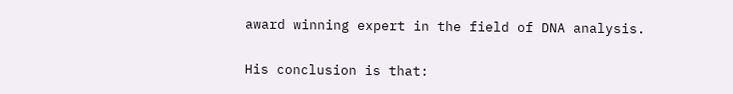award winning expert in the field of DNA analysis.

His conclusion is that: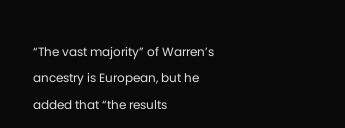“The vast majority” of Warren’s ancestry is European, but he added that “the results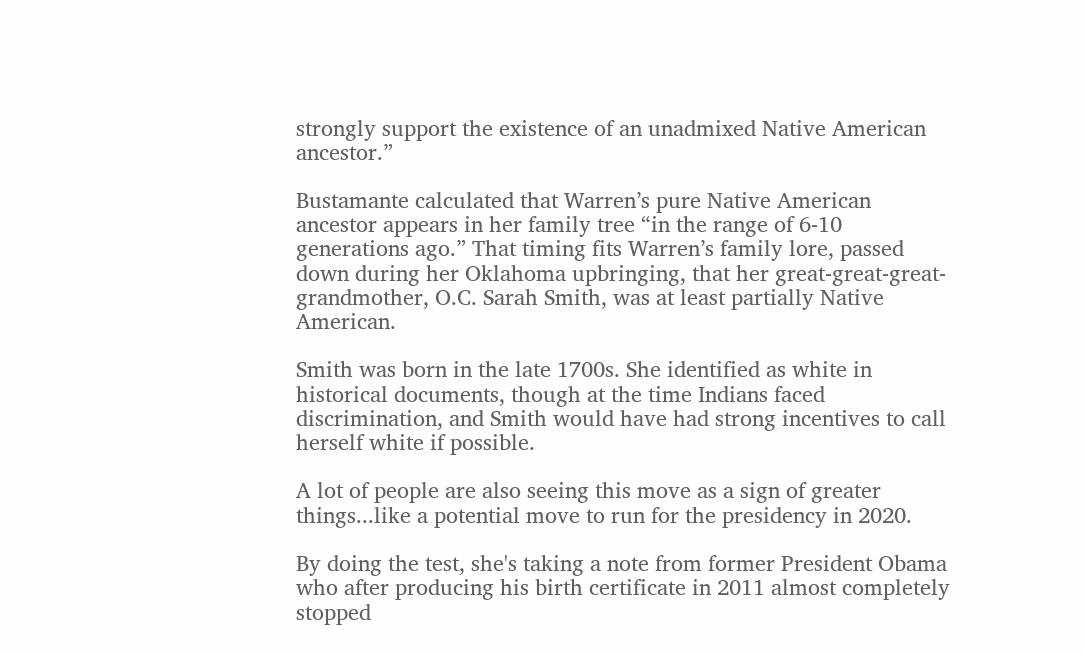strongly support the existence of an unadmixed Native American ancestor.”

Bustamante calculated that Warren’s pure Native American ancestor appears in her family tree “in the range of 6-10 generations ago.” That timing fits Warren’s family lore, passed down during her Oklahoma upbringing, that her great-great-great-grandmother, O.C. Sarah Smith, was at least partially Native American.

Smith was born in the late 1700s. She identified as white in historical documents, though at the time Indians faced discrimination, and Smith would have had strong incentives to call herself white if possible.

A lot of people are also seeing this move as a sign of greater things...like a potential move to run for the presidency in 2020.

By doing the test, she's taking a note from former President Obama who after producing his birth certificate in 2011 almost completely stopped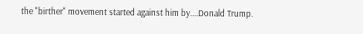the "birther" movement started against him by....Donald Trump.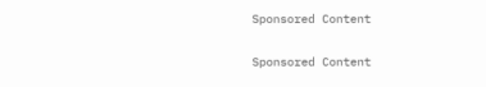Sponsored Content

Sponsored Content